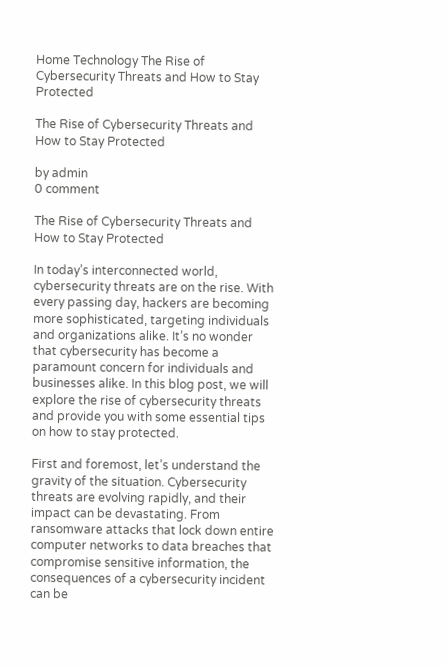Home Technology The Rise of Cybersecurity Threats and How to Stay Protected

The Rise of Cybersecurity Threats and How to Stay Protected

by admin
0 comment

The Rise of Cybersecurity Threats and How to Stay Protected

In today’s interconnected world, cybersecurity threats are on the rise. With every passing day, hackers are becoming more sophisticated, targeting individuals and organizations alike. It’s no wonder that cybersecurity has become a paramount concern for individuals and businesses alike. In this blog post, we will explore the rise of cybersecurity threats and provide you with some essential tips on how to stay protected.

First and foremost, let’s understand the gravity of the situation. Cybersecurity threats are evolving rapidly, and their impact can be devastating. From ransomware attacks that lock down entire computer networks to data breaches that compromise sensitive information, the consequences of a cybersecurity incident can be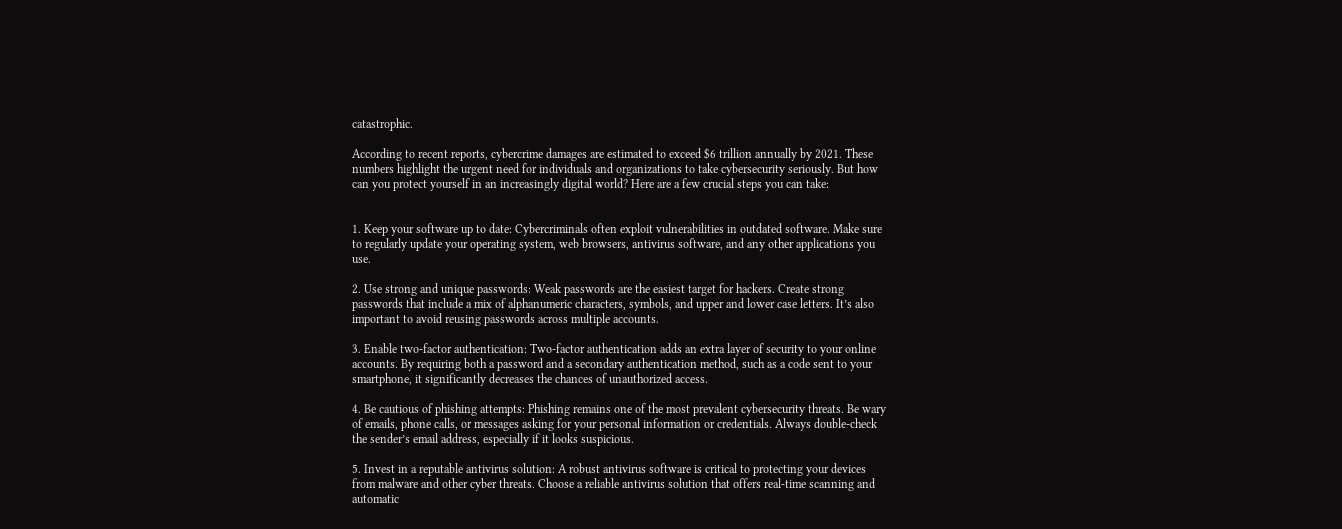catastrophic.

According to recent reports, cybercrime damages are estimated to exceed $6 trillion annually by 2021. These numbers highlight the urgent need for individuals and organizations to take cybersecurity seriously. But how can you protect yourself in an increasingly digital world? Here are a few crucial steps you can take:


1. Keep your software up to date: Cybercriminals often exploit vulnerabilities in outdated software. Make sure to regularly update your operating system, web browsers, antivirus software, and any other applications you use.

2. Use strong and unique passwords: Weak passwords are the easiest target for hackers. Create strong passwords that include a mix of alphanumeric characters, symbols, and upper and lower case letters. It’s also important to avoid reusing passwords across multiple accounts.

3. Enable two-factor authentication: Two-factor authentication adds an extra layer of security to your online accounts. By requiring both a password and a secondary authentication method, such as a code sent to your smartphone, it significantly decreases the chances of unauthorized access.

4. Be cautious of phishing attempts: Phishing remains one of the most prevalent cybersecurity threats. Be wary of emails, phone calls, or messages asking for your personal information or credentials. Always double-check the sender’s email address, especially if it looks suspicious.

5. Invest in a reputable antivirus solution: A robust antivirus software is critical to protecting your devices from malware and other cyber threats. Choose a reliable antivirus solution that offers real-time scanning and automatic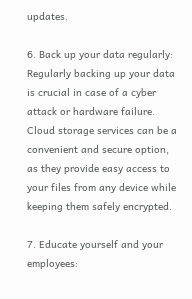updates.

6. Back up your data regularly: Regularly backing up your data is crucial in case of a cyber attack or hardware failure. Cloud storage services can be a convenient and secure option, as they provide easy access to your files from any device while keeping them safely encrypted.

7. Educate yourself and your employees: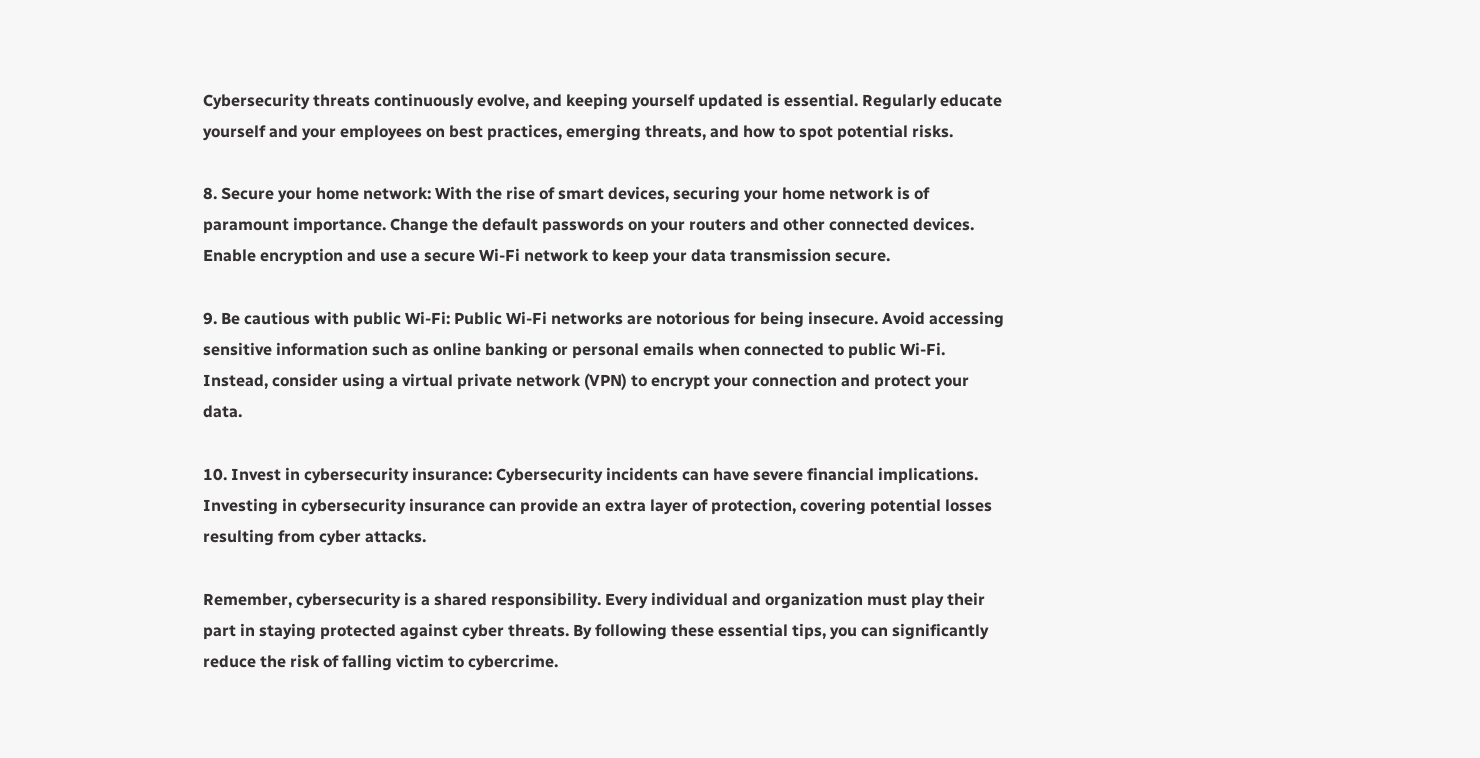Cybersecurity threats continuously evolve, and keeping yourself updated is essential. Regularly educate yourself and your employees on best practices, emerging threats, and how to spot potential risks.

8. Secure your home network: With the rise of smart devices, securing your home network is of paramount importance. Change the default passwords on your routers and other connected devices. Enable encryption and use a secure Wi-Fi network to keep your data transmission secure.

9. Be cautious with public Wi-Fi: Public Wi-Fi networks are notorious for being insecure. Avoid accessing sensitive information such as online banking or personal emails when connected to public Wi-Fi. Instead, consider using a virtual private network (VPN) to encrypt your connection and protect your data.

10. Invest in cybersecurity insurance: Cybersecurity incidents can have severe financial implications. Investing in cybersecurity insurance can provide an extra layer of protection, covering potential losses resulting from cyber attacks.

Remember, cybersecurity is a shared responsibility. Every individual and organization must play their part in staying protected against cyber threats. By following these essential tips, you can significantly reduce the risk of falling victim to cybercrime.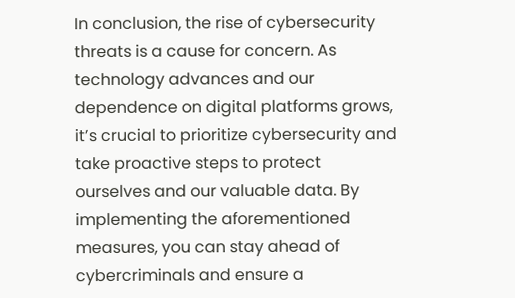In conclusion, the rise of cybersecurity threats is a cause for concern. As technology advances and our dependence on digital platforms grows, it’s crucial to prioritize cybersecurity and take proactive steps to protect ourselves and our valuable data. By implementing the aforementioned measures, you can stay ahead of cybercriminals and ensure a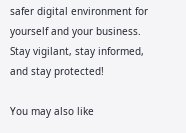safer digital environment for yourself and your business. Stay vigilant, stay informed, and stay protected!

You may also like